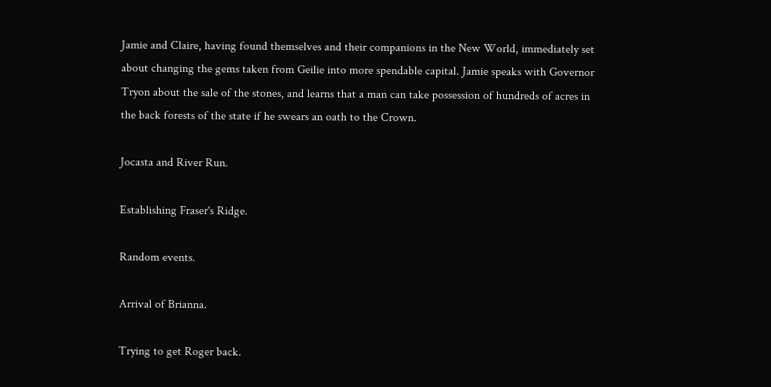Jamie and Claire, having found themselves and their companions in the New World, immediately set about changing the gems taken from Geilie into more spendable capital. Jamie speaks with Governor Tryon about the sale of the stones, and learns that a man can take possession of hundreds of acres in the back forests of the state if he swears an oath to the Crown.

Jocasta and River Run.

Establishing Fraser's Ridge.

Random events.

Arrival of Brianna.

Trying to get Roger back.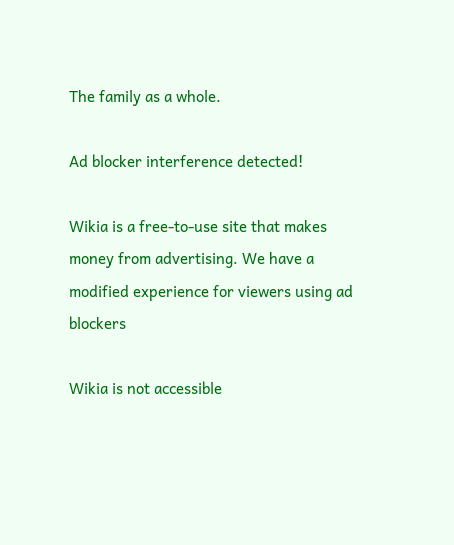The family as a whole.

Ad blocker interference detected!

Wikia is a free-to-use site that makes money from advertising. We have a modified experience for viewers using ad blockers

Wikia is not accessible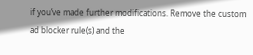if you’ve made further modifications. Remove the custom ad blocker rule(s) and the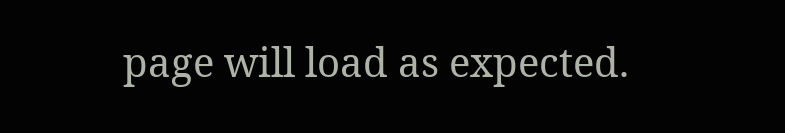page will load as expected.